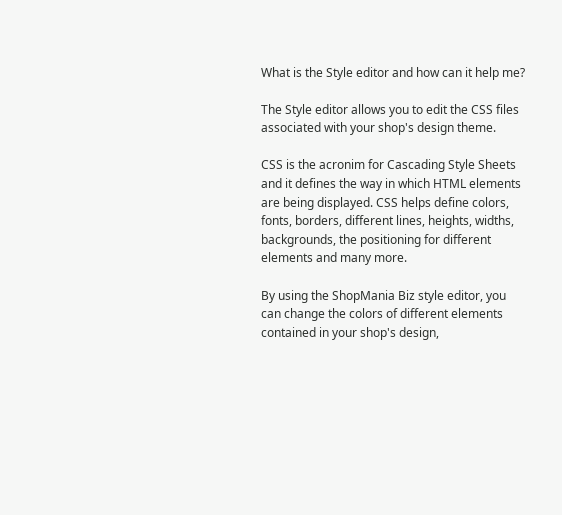What is the Style editor and how can it help me?

The Style editor allows you to edit the CSS files associated with your shop's design theme.

CSS is the acronim for Cascading Style Sheets and it defines the way in which HTML elements are being displayed. CSS helps define colors, fonts, borders, different lines, heights, widths, backgrounds, the positioning for different elements and many more.

By using the ShopMania Biz style editor, you can change the colors of different elements contained in your shop's design,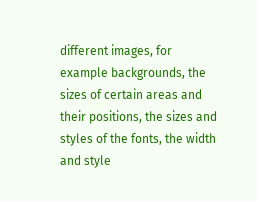different images, for example backgrounds, the sizes of certain areas and their positions, the sizes and styles of the fonts, the width and style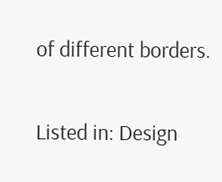of different borders.

Listed in: Design